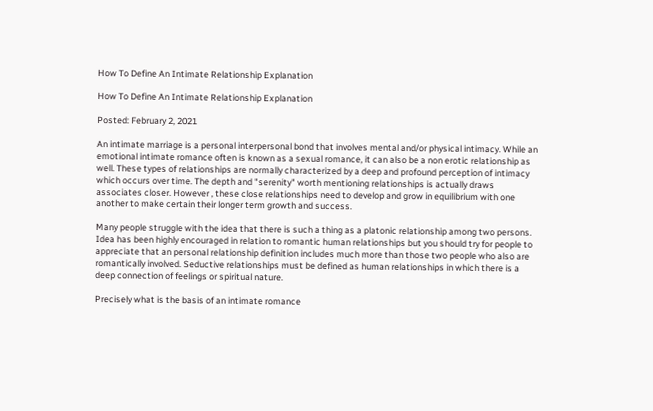How To Define An Intimate Relationship Explanation

How To Define An Intimate Relationship Explanation

Posted: February 2, 2021

An intimate marriage is a personal interpersonal bond that involves mental and/or physical intimacy. While an emotional intimate romance often is known as a sexual romance, it can also be a non erotic relationship as well. These types of relationships are normally characterized by a deep and profound perception of intimacy which occurs over time. The depth and "serenity" worth mentioning relationships is actually draws associates closer. However , these close relationships need to develop and grow in equilibrium with one another to make certain their longer term growth and success.

Many people struggle with the idea that there is such a thing as a platonic relationship among two persons. Idea has been highly encouraged in relation to romantic human relationships but you should try for people to appreciate that an personal relationship definition includes much more than those two people who also are romantically involved. Seductive relationships must be defined as human relationships in which there is a deep connection of feelings or spiritual nature.

Precisely what is the basis of an intimate romance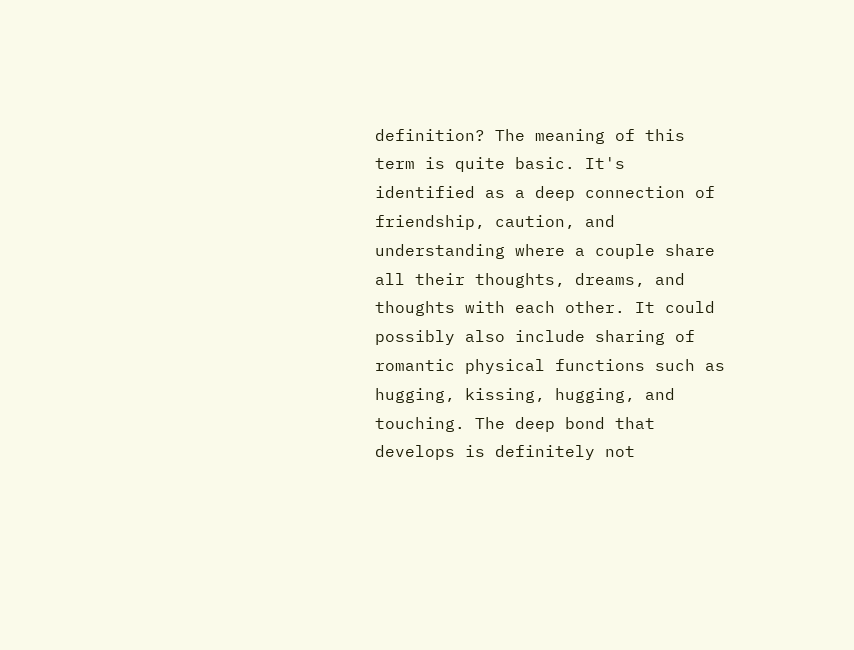definition? The meaning of this term is quite basic. It's identified as a deep connection of friendship, caution, and understanding where a couple share all their thoughts, dreams, and thoughts with each other. It could possibly also include sharing of romantic physical functions such as hugging, kissing, hugging, and touching. The deep bond that develops is definitely not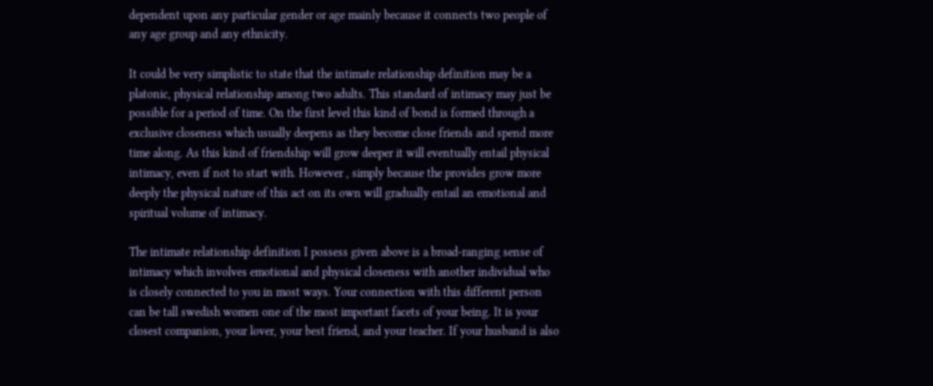dependent upon any particular gender or age mainly because it connects two people of any age group and any ethnicity.

It could be very simplistic to state that the intimate relationship definition may be a platonic, physical relationship among two adults. This standard of intimacy may just be possible for a period of time. On the first level this kind of bond is formed through a exclusive closeness which usually deepens as they become close friends and spend more time along. As this kind of friendship will grow deeper it will eventually entail physical intimacy, even if not to start with. However , simply because the provides grow more deeply the physical nature of this act on its own will gradually entail an emotional and spiritual volume of intimacy.

The intimate relationship definition I possess given above is a broad-ranging sense of intimacy which involves emotional and physical closeness with another individual who is closely connected to you in most ways. Your connection with this different person can be tall swedish women one of the most important facets of your being. It is your closest companion, your lover, your best friend, and your teacher. If your husband is also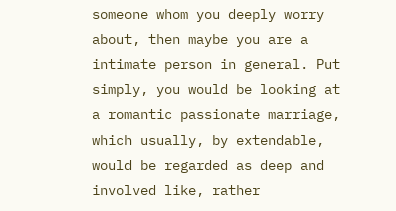someone whom you deeply worry about, then maybe you are a intimate person in general. Put simply, you would be looking at a romantic passionate marriage, which usually, by extendable, would be regarded as deep and involved like, rather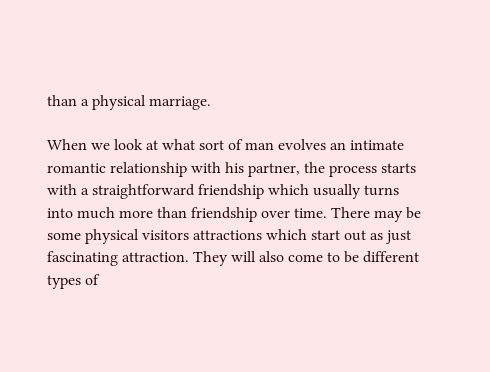than a physical marriage.

When we look at what sort of man evolves an intimate romantic relationship with his partner, the process starts with a straightforward friendship which usually turns into much more than friendship over time. There may be some physical visitors attractions which start out as just fascinating attraction. They will also come to be different types of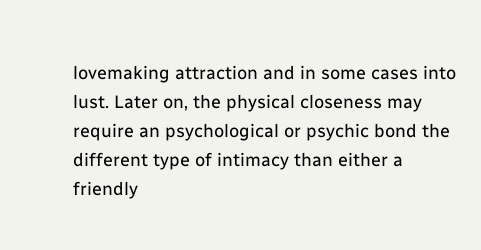lovemaking attraction and in some cases into lust. Later on, the physical closeness may require an psychological or psychic bond the different type of intimacy than either a friendly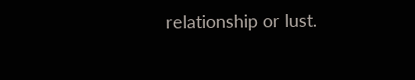relationship or lust.